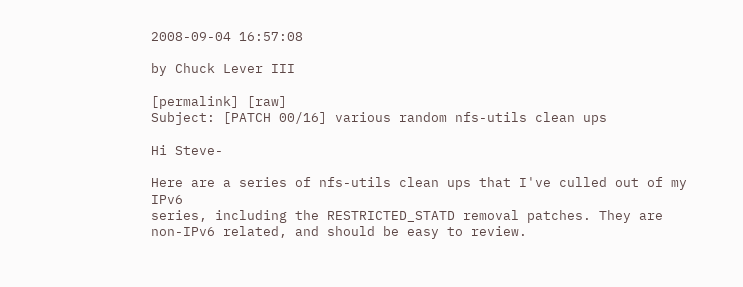2008-09-04 16:57:08

by Chuck Lever III

[permalink] [raw]
Subject: [PATCH 00/16] various random nfs-utils clean ups

Hi Steve-

Here are a series of nfs-utils clean ups that I've culled out of my IPv6
series, including the RESTRICTED_STATD removal patches. They are
non-IPv6 related, and should be easy to review.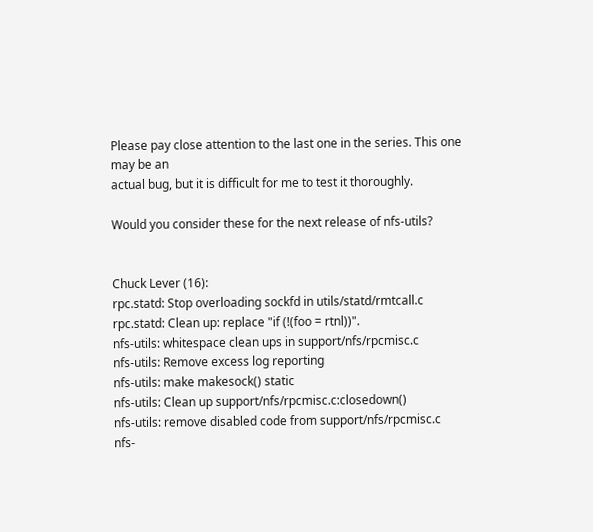Please pay close attention to the last one in the series. This one may be an
actual bug, but it is difficult for me to test it thoroughly.

Would you consider these for the next release of nfs-utils?


Chuck Lever (16):
rpc.statd: Stop overloading sockfd in utils/statd/rmtcall.c
rpc.statd: Clean up: replace "if (!(foo = rtnl))".
nfs-utils: whitespace clean ups in support/nfs/rpcmisc.c
nfs-utils: Remove excess log reporting
nfs-utils: make makesock() static
nfs-utils: Clean up support/nfs/rpcmisc.c:closedown()
nfs-utils: remove disabled code from support/nfs/rpcmisc.c
nfs-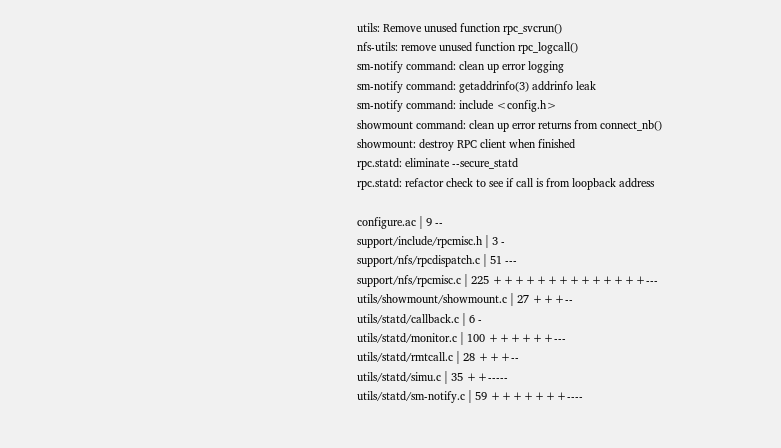utils: Remove unused function rpc_svcrun()
nfs-utils: remove unused function rpc_logcall()
sm-notify command: clean up error logging
sm-notify command: getaddrinfo(3) addrinfo leak
sm-notify command: include <config.h>
showmount command: clean up error returns from connect_nb()
showmount: destroy RPC client when finished
rpc.statd: eliminate --secure_statd
rpc.statd: refactor check to see if call is from loopback address

configure.ac | 9 --
support/include/rpcmisc.h | 3 -
support/nfs/rpcdispatch.c | 51 ---
support/nfs/rpcmisc.c | 225 ++++++++++++++---
utils/showmount/showmount.c | 27 +++--
utils/statd/callback.c | 6 -
utils/statd/monitor.c | 100 ++++++---
utils/statd/rmtcall.c | 28 +++--
utils/statd/simu.c | 35 ++-----
utils/statd/sm-notify.c | 59 +++++++----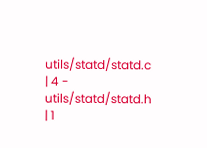utils/statd/statd.c | 4 -
utils/statd/statd.h | 1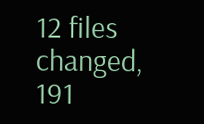12 files changed, 191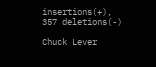insertions(+), 357 deletions(-)

Chuck Lever